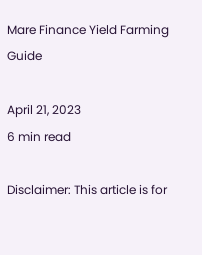Mare Finance Yield Farming Guide

April 21, 2023
6 min read

Disclaimer: This article is for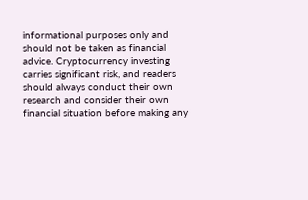informational purposes only and should not be taken as financial advice. Cryptocurrency investing carries significant risk, and readers should always conduct their own research and consider their own financial situation before making any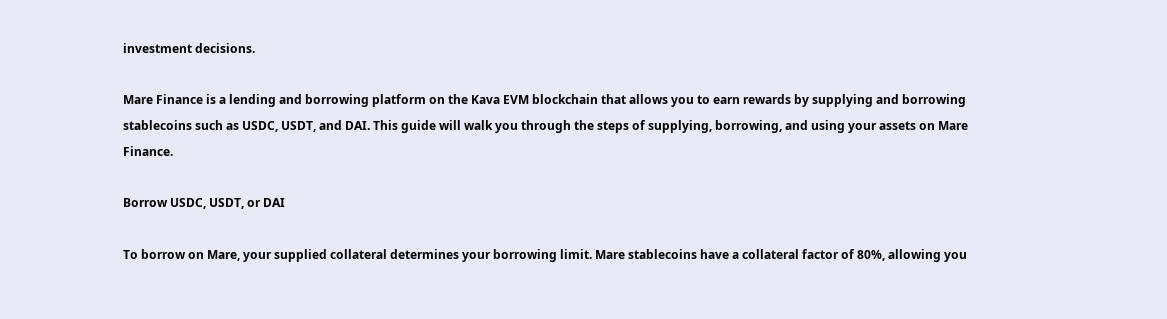investment decisions.

Mare Finance is a lending and borrowing platform on the Kava EVM blockchain that allows you to earn rewards by supplying and borrowing stablecoins such as USDC, USDT, and DAI. This guide will walk you through the steps of supplying, borrowing, and using your assets on Mare Finance.

Borrow USDC, USDT, or DAI

To borrow on Mare, your supplied collateral determines your borrowing limit. Mare stablecoins have a collateral factor of 80%, allowing you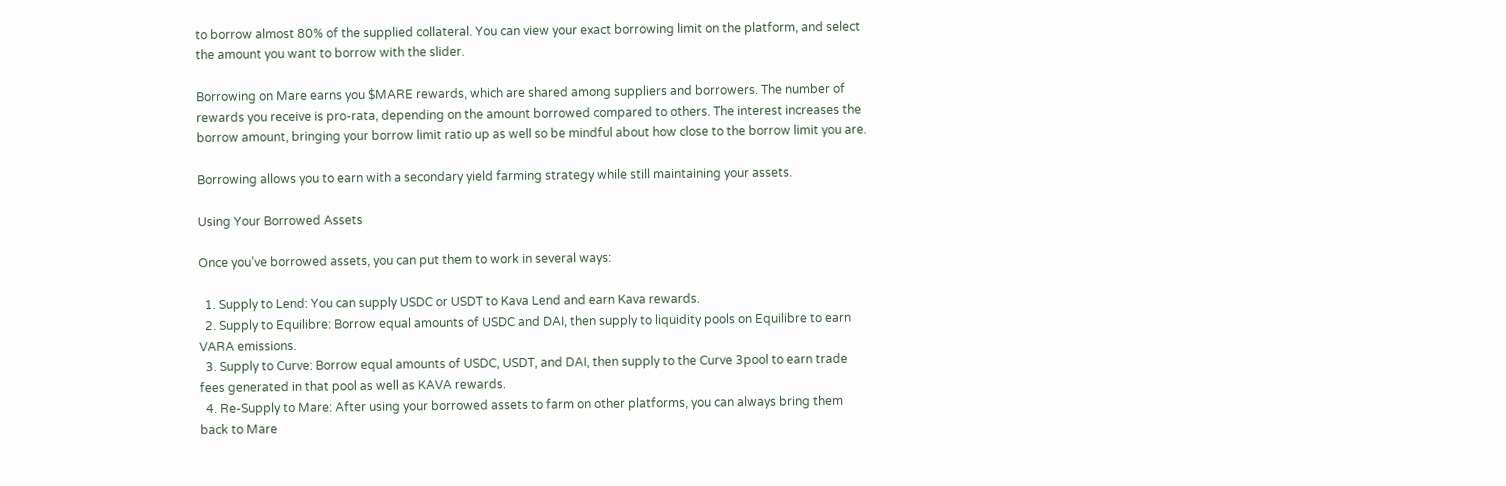to borrow almost 80% of the supplied collateral. You can view your exact borrowing limit on the platform, and select the amount you want to borrow with the slider.

Borrowing on Mare earns you $MARE rewards, which are shared among suppliers and borrowers. The number of rewards you receive is pro-rata, depending on the amount borrowed compared to others. The interest increases the borrow amount, bringing your borrow limit ratio up as well so be mindful about how close to the borrow limit you are.

Borrowing allows you to earn with a secondary yield farming strategy while still maintaining your assets.

Using Your Borrowed Assets

Once you’ve borrowed assets, you can put them to work in several ways:

  1. Supply to Lend: You can supply USDC or USDT to Kava Lend and earn Kava rewards.
  2. Supply to Equilibre: Borrow equal amounts of USDC and DAI, then supply to liquidity pools on Equilibre to earn VARA emissions.
  3. Supply to Curve: Borrow equal amounts of USDC, USDT, and DAI, then supply to the Curve 3pool to earn trade fees generated in that pool as well as KAVA rewards.
  4. Re-Supply to Mare: After using your borrowed assets to farm on other platforms, you can always bring them back to Mare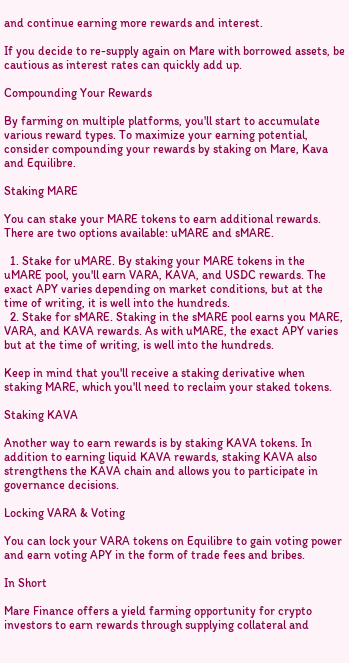and continue earning more rewards and interest.

If you decide to re-supply again on Mare with borrowed assets, be cautious as interest rates can quickly add up.

Compounding Your Rewards

By farming on multiple platforms, you'll start to accumulate various reward types. To maximize your earning potential, consider compounding your rewards by staking on Mare, Kava and Equilibre.

Staking MARE

You can stake your MARE tokens to earn additional rewards. There are two options available: uMARE and sMARE.

  1. Stake for uMARE. By staking your MARE tokens in the uMARE pool, you'll earn VARA, KAVA, and USDC rewards. The exact APY varies depending on market conditions, but at the time of writing, it is well into the hundreds.
  2. Stake for sMARE. Staking in the sMARE pool earns you MARE, VARA, and KAVA rewards. As with uMARE, the exact APY varies but at the time of writing, is well into the hundreds.

Keep in mind that you'll receive a staking derivative when staking MARE, which you'll need to reclaim your staked tokens.

Staking KAVA

Another way to earn rewards is by staking KAVA tokens. In addition to earning liquid KAVA rewards, staking KAVA also strengthens the KAVA chain and allows you to participate in governance decisions.

Locking VARA & Voting

You can lock your VARA tokens on Equilibre to gain voting power and earn voting APY in the form of trade fees and bribes.

In Short

Mare Finance offers a yield farming opportunity for crypto investors to earn rewards through supplying collateral and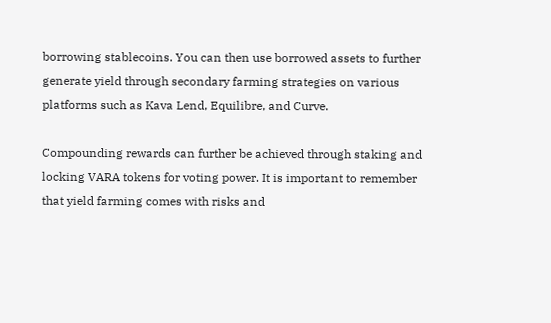borrowing stablecoins. You can then use borrowed assets to further generate yield through secondary farming strategies on various platforms such as Kava Lend, Equilibre, and Curve.

Compounding rewards can further be achieved through staking and locking VARA tokens for voting power. It is important to remember that yield farming comes with risks and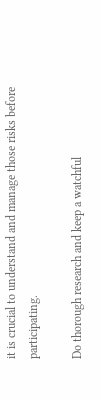it is crucial to understand and manage those risks before participating.

Do thorough research and keep a watchful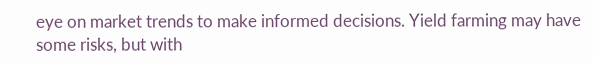eye on market trends to make informed decisions. Yield farming may have some risks, but with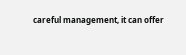careful management, it can offer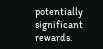potentially significant rewards.